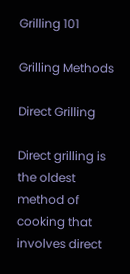Grilling 101

Grilling Methods

Direct Grilling

Direct grilling is the oldest method of cooking that involves direct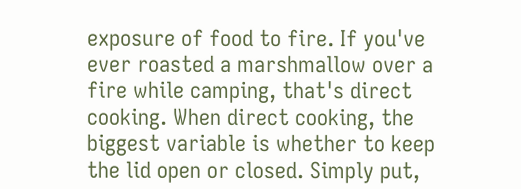exposure of food to fire. If you've ever roasted a marshmallow over a fire while camping, that's direct cooking. When direct cooking, the biggest variable is whether to keep the lid open or closed. Simply put,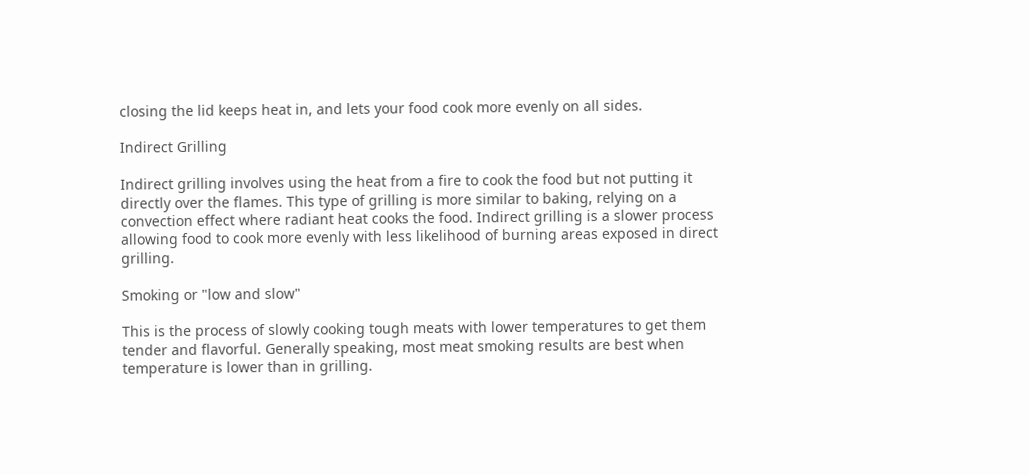closing the lid keeps heat in, and lets your food cook more evenly on all sides.

Indirect Grilling

Indirect grilling involves using the heat from a fire to cook the food but not putting it directly over the flames. This type of grilling is more similar to baking, relying on a convection effect where radiant heat cooks the food. Indirect grilling is a slower process allowing food to cook more evenly with less likelihood of burning areas exposed in direct grilling.

Smoking or "low and slow"

This is the process of slowly cooking tough meats with lower temperatures to get them tender and flavorful. Generally speaking, most meat smoking results are best when temperature is lower than in grilling.